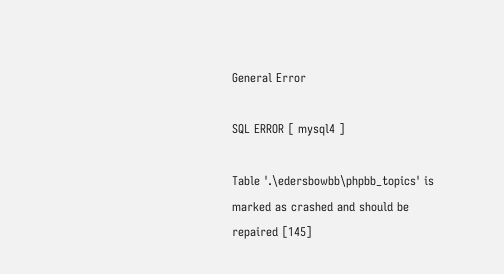General Error

SQL ERROR [ mysql4 ]

Table '.\edersbowbb\phpbb_topics' is marked as crashed and should be repaired [145]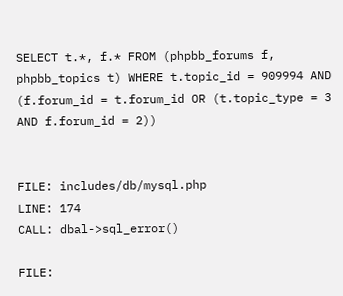SELECT t.*, f.* FROM (phpbb_forums f, phpbb_topics t) WHERE t.topic_id = 909994 AND (f.forum_id = t.forum_id OR (t.topic_type = 3 AND f.forum_id = 2))


FILE: includes/db/mysql.php
LINE: 174
CALL: dbal->sql_error()

FILE: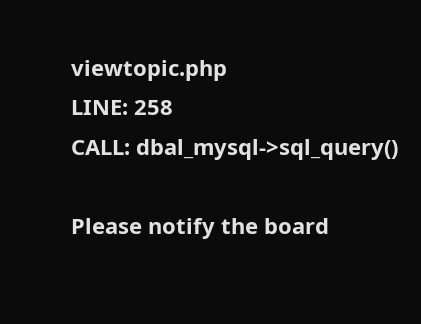viewtopic.php
LINE: 258
CALL: dbal_mysql->sql_query()

Please notify the board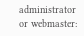administrator or webmaster: